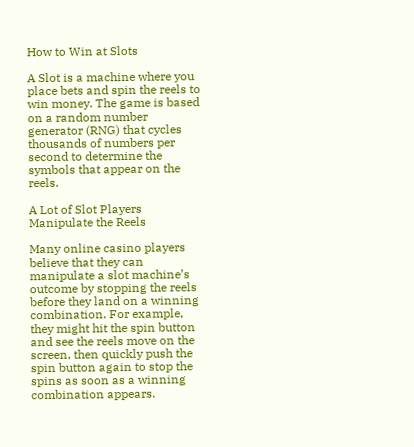How to Win at Slots

A Slot is a machine where you place bets and spin the reels to win money. The game is based on a random number generator (RNG) that cycles thousands of numbers per second to determine the symbols that appear on the reels.

A Lot of Slot Players Manipulate the Reels

Many online casino players believe that they can manipulate a slot machine’s outcome by stopping the reels before they land on a winning combination. For example, they might hit the spin button and see the reels move on the screen, then quickly push the spin button again to stop the spins as soon as a winning combination appears.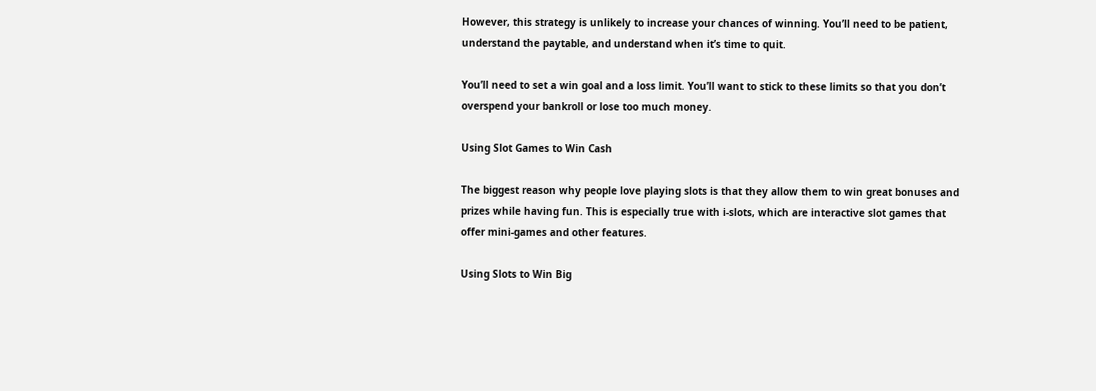However, this strategy is unlikely to increase your chances of winning. You’ll need to be patient, understand the paytable, and understand when it’s time to quit.

You’ll need to set a win goal and a loss limit. You’ll want to stick to these limits so that you don’t overspend your bankroll or lose too much money.

Using Slot Games to Win Cash

The biggest reason why people love playing slots is that they allow them to win great bonuses and prizes while having fun. This is especially true with i-slots, which are interactive slot games that offer mini-games and other features.

Using Slots to Win Big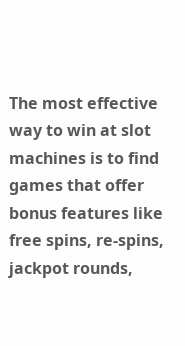The most effective way to win at slot machines is to find games that offer bonus features like free spins, re-spins, jackpot rounds,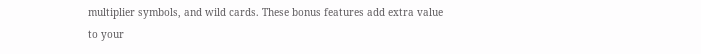multiplier symbols, and wild cards. These bonus features add extra value to your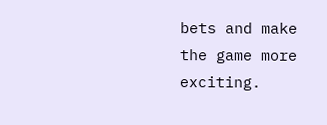bets and make the game more exciting.